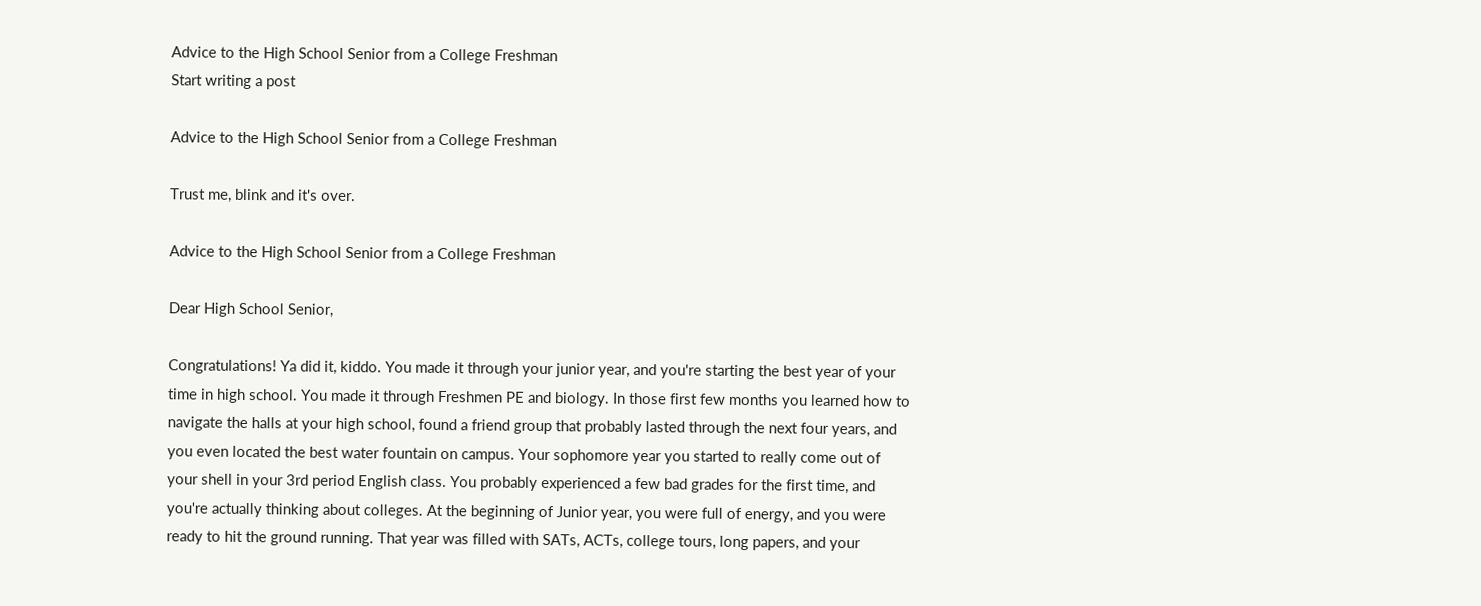Advice to the High School Senior from a College Freshman
Start writing a post

Advice to the High School Senior from a College Freshman

Trust me, blink and it's over.

Advice to the High School Senior from a College Freshman

Dear High School Senior,

Congratulations! Ya did it, kiddo. You made it through your junior year, and you're starting the best year of your time in high school. You made it through Freshmen PE and biology. In those first few months you learned how to navigate the halls at your high school, found a friend group that probably lasted through the next four years, and you even located the best water fountain on campus. Your sophomore year you started to really come out of your shell in your 3rd period English class. You probably experienced a few bad grades for the first time, and you're actually thinking about colleges. At the beginning of Junior year, you were full of energy, and you were ready to hit the ground running. That year was filled with SATs, ACTs, college tours, long papers, and your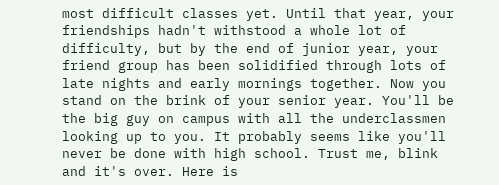most difficult classes yet. Until that year, your friendships hadn't withstood a whole lot of difficulty, but by the end of junior year, your friend group has been solidified through lots of late nights and early mornings together. Now you stand on the brink of your senior year. You'll be the big guy on campus with all the underclassmen looking up to you. It probably seems like you'll never be done with high school. Trust me, blink and it's over. Here is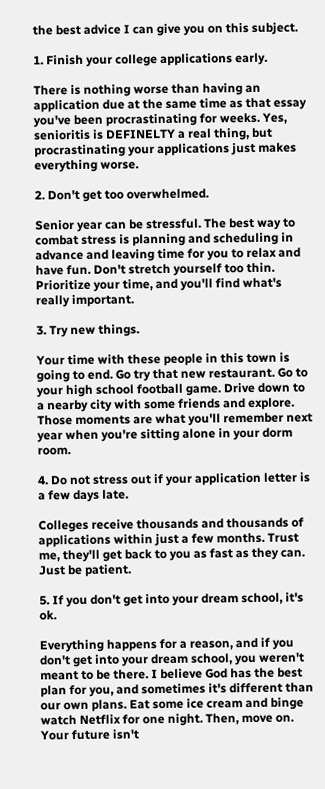the best advice I can give you on this subject.

1. Finish your college applications early.

There is nothing worse than having an application due at the same time as that essay you've been procrastinating for weeks. Yes, senioritis is DEFINELTY a real thing, but procrastinating your applications just makes everything worse.

2. Don't get too overwhelmed.

Senior year can be stressful. The best way to combat stress is planning and scheduling in advance and leaving time for you to relax and have fun. Don't stretch yourself too thin. Prioritize your time, and you'll find what's really important.

3. Try new things.

Your time with these people in this town is going to end. Go try that new restaurant. Go to your high school football game. Drive down to a nearby city with some friends and explore. Those moments are what you'll remember next year when you're sitting alone in your dorm room.

4. Do not stress out if your application letter is a few days late.

Colleges receive thousands and thousands of applications within just a few months. Trust me, they'll get back to you as fast as they can. Just be patient.

5. If you don't get into your dream school, it's ok.

Everything happens for a reason, and if you don't get into your dream school, you weren't meant to be there. I believe God has the best plan for you, and sometimes it's different than our own plans. Eat some ice cream and binge watch Netflix for one night. Then, move on. Your future isn't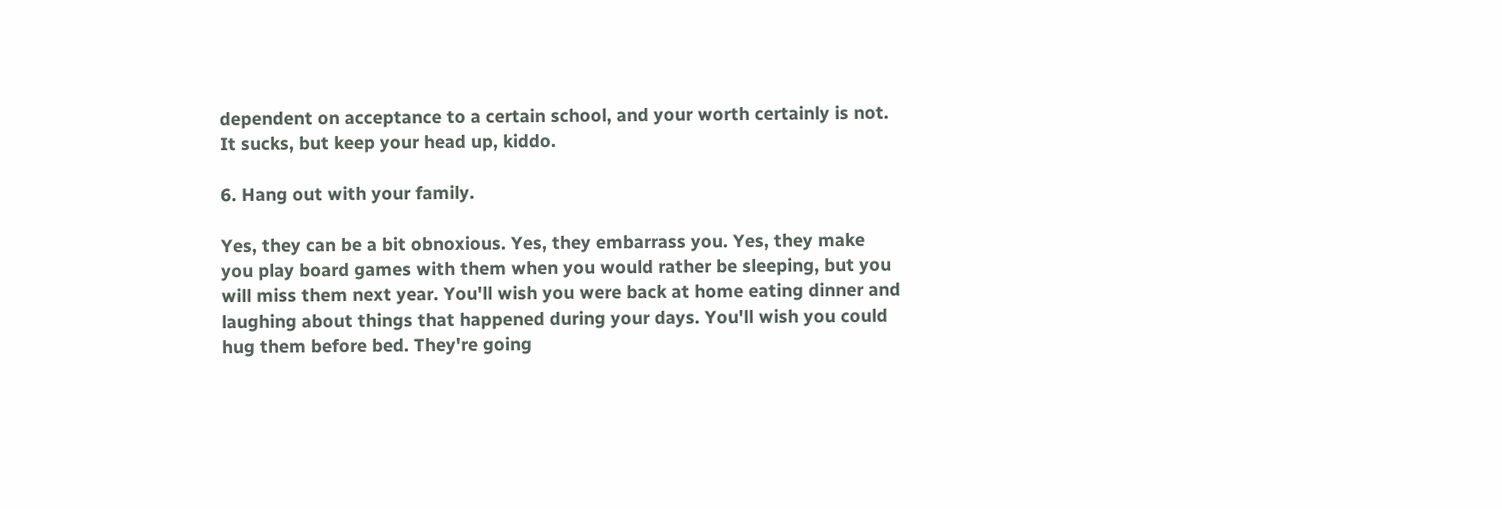dependent on acceptance to a certain school, and your worth certainly is not. It sucks, but keep your head up, kiddo.

6. Hang out with your family.

Yes, they can be a bit obnoxious. Yes, they embarrass you. Yes, they make you play board games with them when you would rather be sleeping, but you will miss them next year. You'll wish you were back at home eating dinner and laughing about things that happened during your days. You'll wish you could hug them before bed. They're going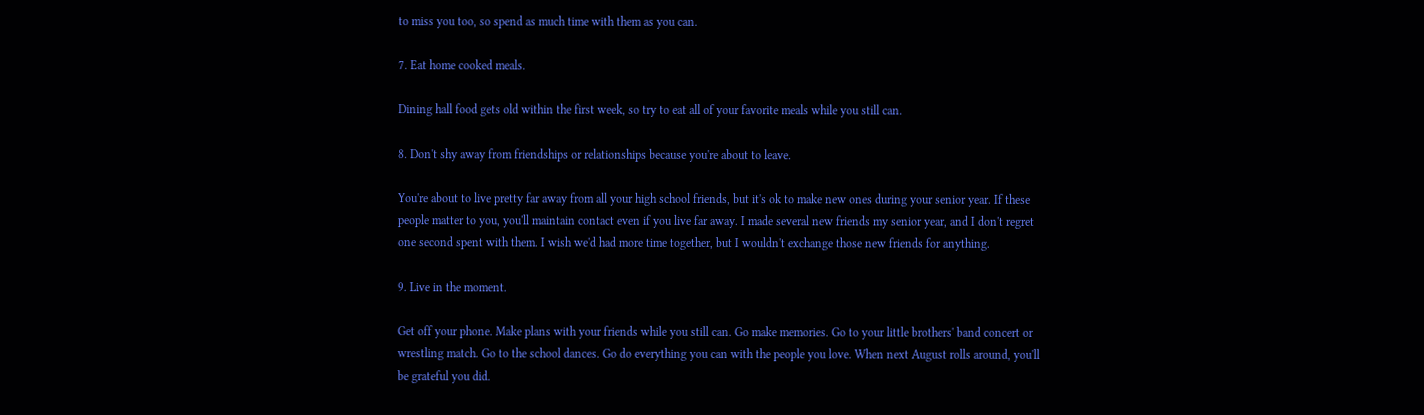to miss you too, so spend as much time with them as you can.

7. Eat home cooked meals.

Dining hall food gets old within the first week, so try to eat all of your favorite meals while you still can.

8. Don't shy away from friendships or relationships because you're about to leave.

You're about to live pretty far away from all your high school friends, but it's ok to make new ones during your senior year. If these people matter to you, you'll maintain contact even if you live far away. I made several new friends my senior year, and I don't regret one second spent with them. I wish we'd had more time together, but I wouldn't exchange those new friends for anything.

9. Live in the moment.

Get off your phone. Make plans with your friends while you still can. Go make memories. Go to your little brothers' band concert or wrestling match. Go to the school dances. Go do everything you can with the people you love. When next August rolls around, you'll be grateful you did.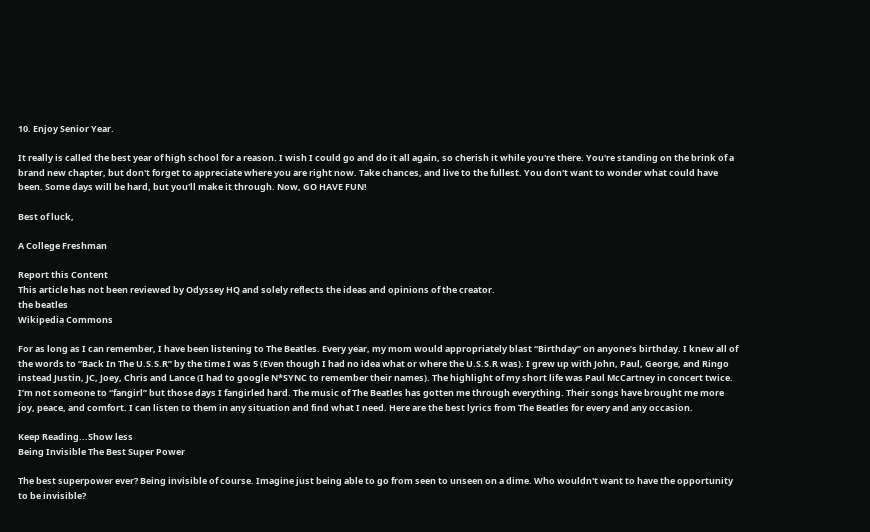10. Enjoy Senior Year.

It really is called the best year of high school for a reason. I wish I could go and do it all again, so cherish it while you're there. You're standing on the brink of a brand new chapter, but don't forget to appreciate where you are right now. Take chances, and live to the fullest. You don't want to wonder what could have been. Some days will be hard, but you'll make it through. Now, GO HAVE FUN!

Best of luck,

A College Freshman

Report this Content
This article has not been reviewed by Odyssey HQ and solely reflects the ideas and opinions of the creator.
the beatles
Wikipedia Commons

For as long as I can remember, I have been listening to The Beatles. Every year, my mom would appropriately blast “Birthday” on anyone’s birthday. I knew all of the words to “Back In The U.S.S.R” by the time I was 5 (Even though I had no idea what or where the U.S.S.R was). I grew up with John, Paul, George, and Ringo instead Justin, JC, Joey, Chris and Lance (I had to google N*SYNC to remember their names). The highlight of my short life was Paul McCartney in concert twice. I’m not someone to “fangirl” but those days I fangirled hard. The music of The Beatles has gotten me through everything. Their songs have brought me more joy, peace, and comfort. I can listen to them in any situation and find what I need. Here are the best lyrics from The Beatles for every and any occasion.

Keep Reading...Show less
Being Invisible The Best Super Power

The best superpower ever? Being invisible of course. Imagine just being able to go from seen to unseen on a dime. Who wouldn't want to have the opportunity to be invisible?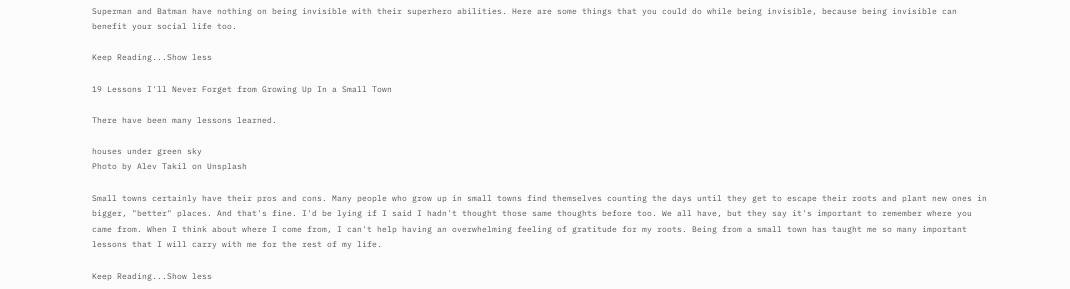Superman and Batman have nothing on being invisible with their superhero abilities. Here are some things that you could do while being invisible, because being invisible can benefit your social life too.

Keep Reading...Show less

19 Lessons I'll Never Forget from Growing Up In a Small Town

There have been many lessons learned.

houses under green sky
Photo by Alev Takil on Unsplash

Small towns certainly have their pros and cons. Many people who grow up in small towns find themselves counting the days until they get to escape their roots and plant new ones in bigger, "better" places. And that's fine. I'd be lying if I said I hadn't thought those same thoughts before too. We all have, but they say it's important to remember where you came from. When I think about where I come from, I can't help having an overwhelming feeling of gratitude for my roots. Being from a small town has taught me so many important lessons that I will carry with me for the rest of my life.

Keep Reading...Show less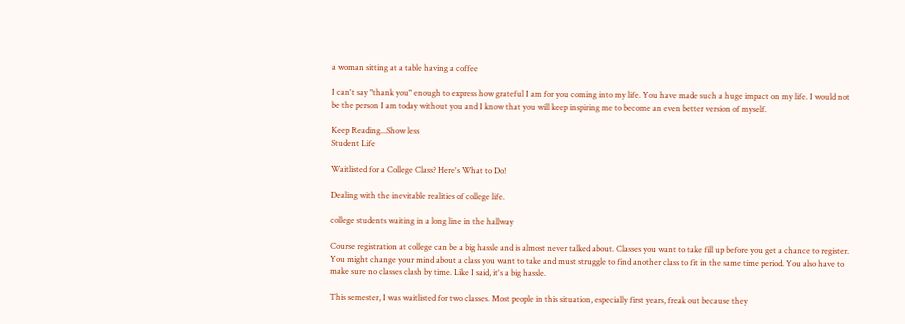a woman sitting at a table having a coffee

I can't say "thank you" enough to express how grateful I am for you coming into my life. You have made such a huge impact on my life. I would not be the person I am today without you and I know that you will keep inspiring me to become an even better version of myself.

Keep Reading...Show less
Student Life

Waitlisted for a College Class? Here's What to Do!

Dealing with the inevitable realities of college life.

college students waiting in a long line in the hallway

Course registration at college can be a big hassle and is almost never talked about. Classes you want to take fill up before you get a chance to register. You might change your mind about a class you want to take and must struggle to find another class to fit in the same time period. You also have to make sure no classes clash by time. Like I said, it's a big hassle.

This semester, I was waitlisted for two classes. Most people in this situation, especially first years, freak out because they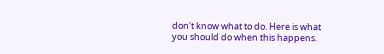don't know what to do. Here is what you should do when this happens.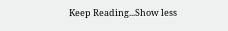Keep Reading...Show less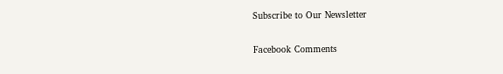Subscribe to Our Newsletter

Facebook Comments